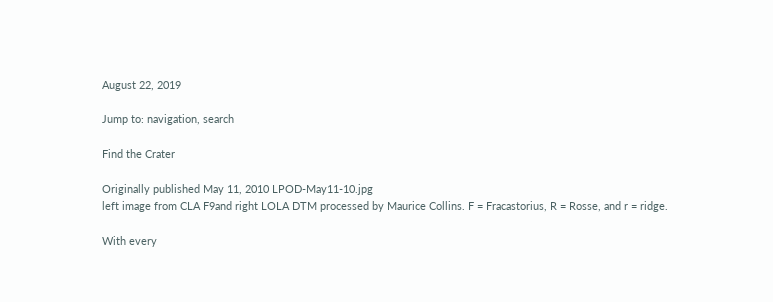August 22, 2019

Jump to: navigation, search

Find the Crater

Originally published May 11, 2010 LPOD-May11-10.jpg
left image from CLA F9and right LOLA DTM processed by Maurice Collins. F = Fracastorius, R = Rosse, and r = ridge.

With every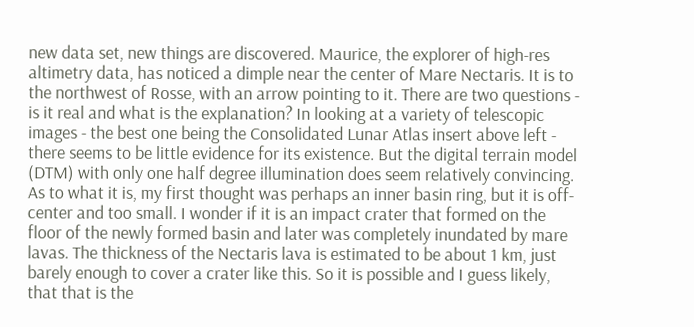new data set, new things are discovered. Maurice, the explorer of high-res altimetry data, has noticed a dimple near the center of Mare Nectaris. It is to the northwest of Rosse, with an arrow pointing to it. There are two questions - is it real and what is the explanation? In looking at a variety of telescopic images - the best one being the Consolidated Lunar Atlas insert above left - there seems to be little evidence for its existence. But the digital terrain model (DTM) with only one half degree illumination does seem relatively convincing. As to what it is, my first thought was perhaps an inner basin ring, but it is off-center and too small. I wonder if it is an impact crater that formed on the floor of the newly formed basin and later was completely inundated by mare lavas. The thickness of the Nectaris lava is estimated to be about 1 km, just barely enough to cover a crater like this. So it is possible and I guess likely, that that is the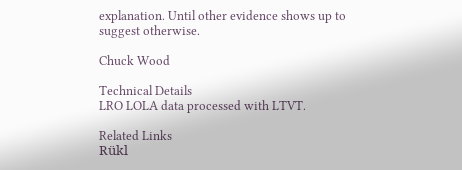explanation. Until other evidence shows up to suggest otherwise.

Chuck Wood

Technical Details
LRO LOLA data processed with LTVT.

Related Links
Rükl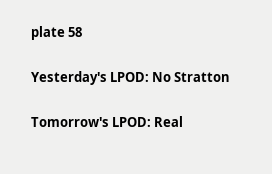plate 58

Yesterday's LPOD: No Stratton

Tomorrow's LPOD: Real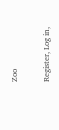Zoo


Register, Log in,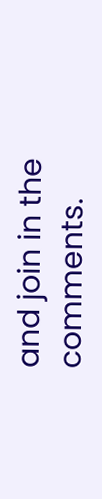and join in the comments.